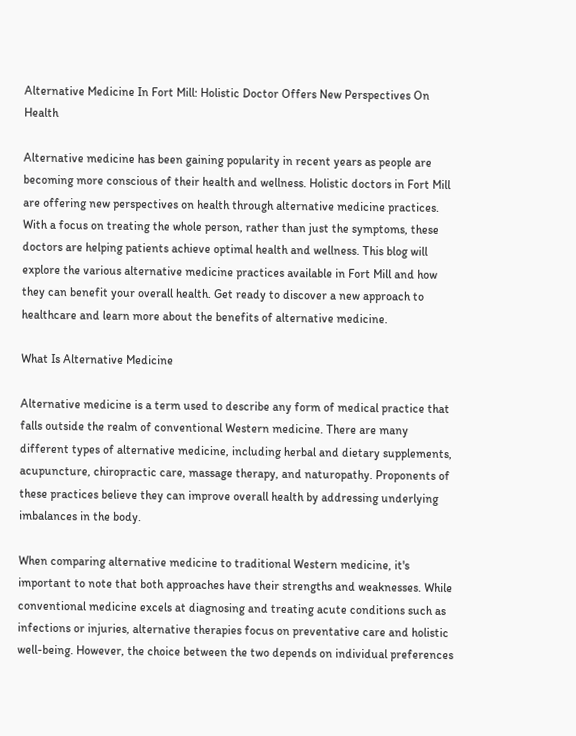Alternative Medicine In Fort Mill: Holistic Doctor Offers New Perspectives On Health

Alternative medicine has been gaining popularity in recent years as people are becoming more conscious of their health and wellness. Holistic doctors in Fort Mill are offering new perspectives on health through alternative medicine practices. With a focus on treating the whole person, rather than just the symptoms, these doctors are helping patients achieve optimal health and wellness. This blog will explore the various alternative medicine practices available in Fort Mill and how they can benefit your overall health. Get ready to discover a new approach to healthcare and learn more about the benefits of alternative medicine.

What Is Alternative Medicine

Alternative medicine is a term used to describe any form of medical practice that falls outside the realm of conventional Western medicine. There are many different types of alternative medicine, including herbal and dietary supplements, acupuncture, chiropractic care, massage therapy, and naturopathy. Proponents of these practices believe they can improve overall health by addressing underlying imbalances in the body.

When comparing alternative medicine to traditional Western medicine, it's important to note that both approaches have their strengths and weaknesses. While conventional medicine excels at diagnosing and treating acute conditions such as infections or injuries, alternative therapies focus on preventative care and holistic well-being. However, the choice between the two depends on individual preferences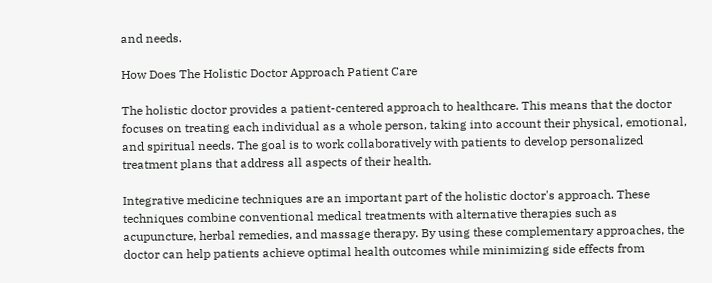and needs.

How Does The Holistic Doctor Approach Patient Care

The holistic doctor provides a patient-centered approach to healthcare. This means that the doctor focuses on treating each individual as a whole person, taking into account their physical, emotional, and spiritual needs. The goal is to work collaboratively with patients to develop personalized treatment plans that address all aspects of their health.

Integrative medicine techniques are an important part of the holistic doctor's approach. These techniques combine conventional medical treatments with alternative therapies such as acupuncture, herbal remedies, and massage therapy. By using these complementary approaches, the doctor can help patients achieve optimal health outcomes while minimizing side effects from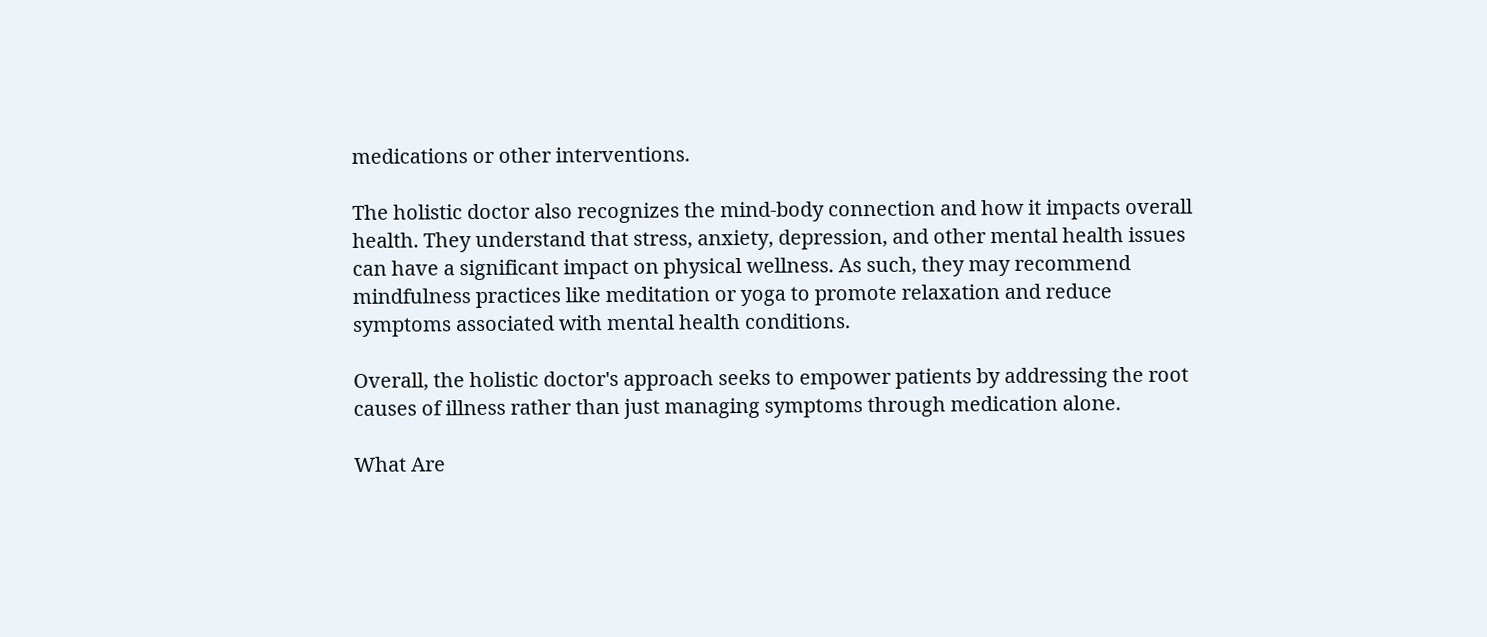medications or other interventions.

The holistic doctor also recognizes the mind-body connection and how it impacts overall health. They understand that stress, anxiety, depression, and other mental health issues can have a significant impact on physical wellness. As such, they may recommend mindfulness practices like meditation or yoga to promote relaxation and reduce symptoms associated with mental health conditions.

Overall, the holistic doctor's approach seeks to empower patients by addressing the root causes of illness rather than just managing symptoms through medication alone.

What Are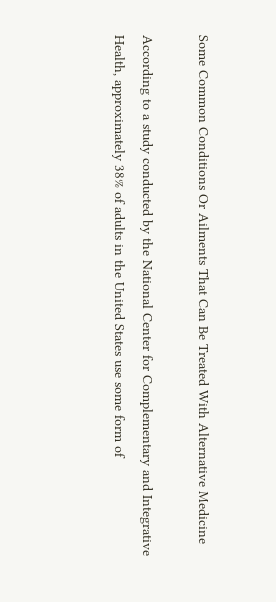Some Common Conditions Or Ailments That Can Be Treated With Alternative Medicine

According to a study conducted by the National Center for Complementary and Integrative Health, approximately 38% of adults in the United States use some form of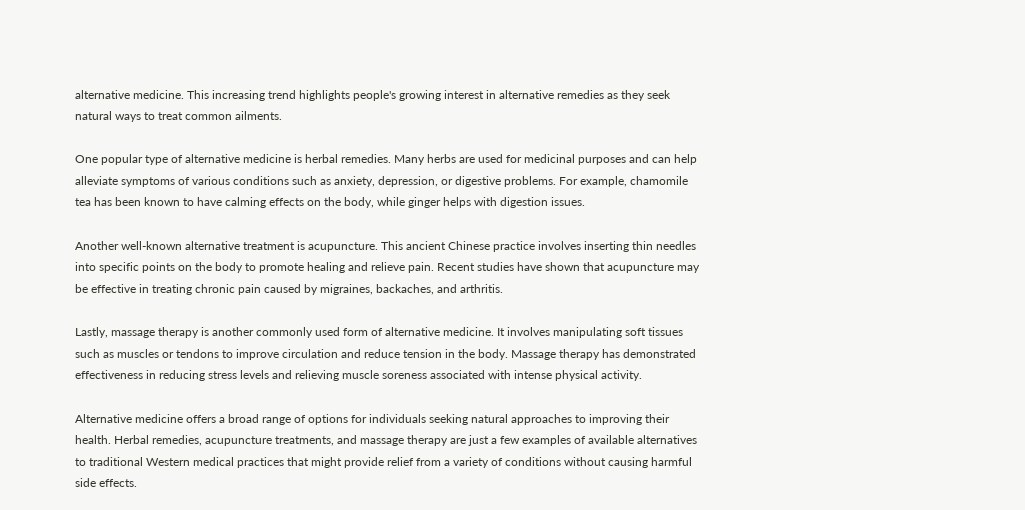alternative medicine. This increasing trend highlights people's growing interest in alternative remedies as they seek natural ways to treat common ailments.

One popular type of alternative medicine is herbal remedies. Many herbs are used for medicinal purposes and can help alleviate symptoms of various conditions such as anxiety, depression, or digestive problems. For example, chamomile tea has been known to have calming effects on the body, while ginger helps with digestion issues.

Another well-known alternative treatment is acupuncture. This ancient Chinese practice involves inserting thin needles into specific points on the body to promote healing and relieve pain. Recent studies have shown that acupuncture may be effective in treating chronic pain caused by migraines, backaches, and arthritis.

Lastly, massage therapy is another commonly used form of alternative medicine. It involves manipulating soft tissues such as muscles or tendons to improve circulation and reduce tension in the body. Massage therapy has demonstrated effectiveness in reducing stress levels and relieving muscle soreness associated with intense physical activity.

Alternative medicine offers a broad range of options for individuals seeking natural approaches to improving their health. Herbal remedies, acupuncture treatments, and massage therapy are just a few examples of available alternatives to traditional Western medical practices that might provide relief from a variety of conditions without causing harmful side effects.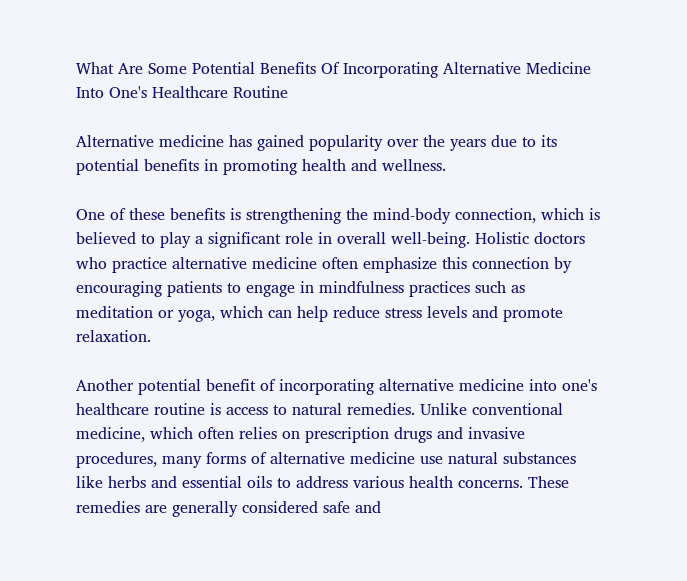What Are Some Potential Benefits Of Incorporating Alternative Medicine Into One's Healthcare Routine

Alternative medicine has gained popularity over the years due to its potential benefits in promoting health and wellness.

One of these benefits is strengthening the mind-body connection, which is believed to play a significant role in overall well-being. Holistic doctors who practice alternative medicine often emphasize this connection by encouraging patients to engage in mindfulness practices such as meditation or yoga, which can help reduce stress levels and promote relaxation.

Another potential benefit of incorporating alternative medicine into one's healthcare routine is access to natural remedies. Unlike conventional medicine, which often relies on prescription drugs and invasive procedures, many forms of alternative medicine use natural substances like herbs and essential oils to address various health concerns. These remedies are generally considered safe and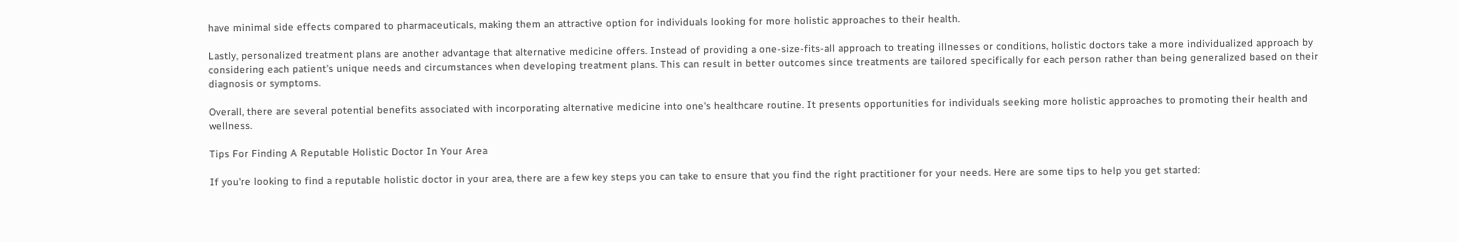have minimal side effects compared to pharmaceuticals, making them an attractive option for individuals looking for more holistic approaches to their health.

Lastly, personalized treatment plans are another advantage that alternative medicine offers. Instead of providing a one-size-fits-all approach to treating illnesses or conditions, holistic doctors take a more individualized approach by considering each patient's unique needs and circumstances when developing treatment plans. This can result in better outcomes since treatments are tailored specifically for each person rather than being generalized based on their diagnosis or symptoms.

Overall, there are several potential benefits associated with incorporating alternative medicine into one's healthcare routine. It presents opportunities for individuals seeking more holistic approaches to promoting their health and wellness.

Tips For Finding A Reputable Holistic Doctor In Your Area

If you're looking to find a reputable holistic doctor in your area, there are a few key steps you can take to ensure that you find the right practitioner for your needs. Here are some tips to help you get started: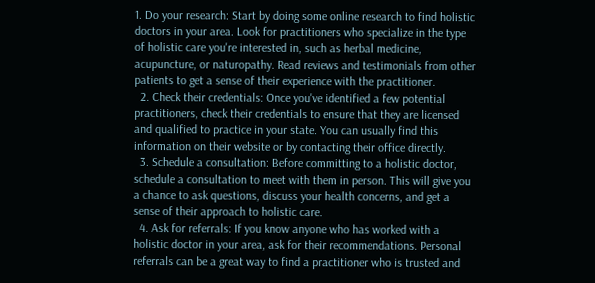1. Do your research: Start by doing some online research to find holistic doctors in your area. Look for practitioners who specialize in the type of holistic care you're interested in, such as herbal medicine, acupuncture, or naturopathy. Read reviews and testimonials from other patients to get a sense of their experience with the practitioner.
  2. Check their credentials: Once you've identified a few potential practitioners, check their credentials to ensure that they are licensed and qualified to practice in your state. You can usually find this information on their website or by contacting their office directly.
  3. Schedule a consultation: Before committing to a holistic doctor, schedule a consultation to meet with them in person. This will give you a chance to ask questions, discuss your health concerns, and get a sense of their approach to holistic care.
  4. Ask for referrals: If you know anyone who has worked with a holistic doctor in your area, ask for their recommendations. Personal referrals can be a great way to find a practitioner who is trusted and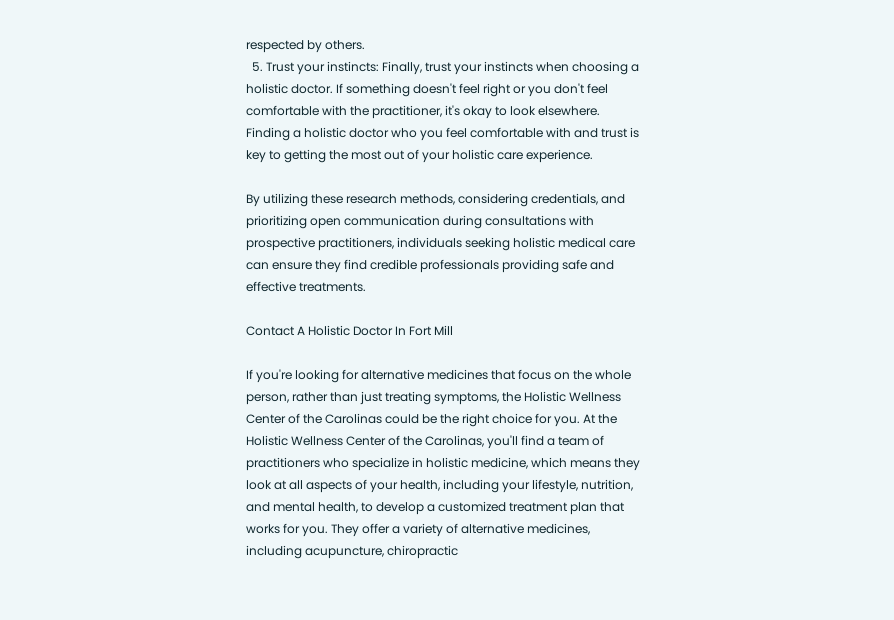respected by others.
  5. Trust your instincts: Finally, trust your instincts when choosing a holistic doctor. If something doesn't feel right or you don't feel comfortable with the practitioner, it's okay to look elsewhere. Finding a holistic doctor who you feel comfortable with and trust is key to getting the most out of your holistic care experience.

By utilizing these research methods, considering credentials, and prioritizing open communication during consultations with prospective practitioners, individuals seeking holistic medical care can ensure they find credible professionals providing safe and effective treatments.

Contact A Holistic Doctor In Fort Mill

If you're looking for alternative medicines that focus on the whole person, rather than just treating symptoms, the Holistic Wellness Center of the Carolinas could be the right choice for you. At the Holistic Wellness Center of the Carolinas, you'll find a team of practitioners who specialize in holistic medicine, which means they look at all aspects of your health, including your lifestyle, nutrition, and mental health, to develop a customized treatment plan that works for you. They offer a variety of alternative medicines, including acupuncture, chiropractic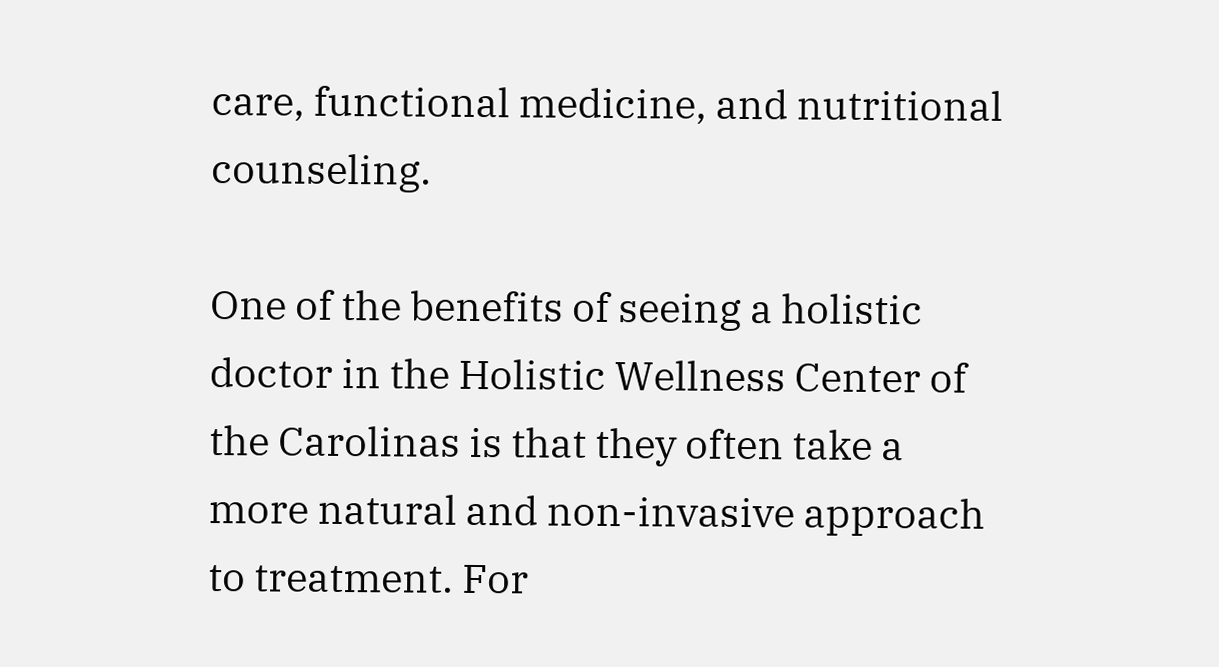care, functional medicine, and nutritional counseling.

One of the benefits of seeing a holistic doctor in the Holistic Wellness Center of the Carolinas is that they often take a more natural and non-invasive approach to treatment. For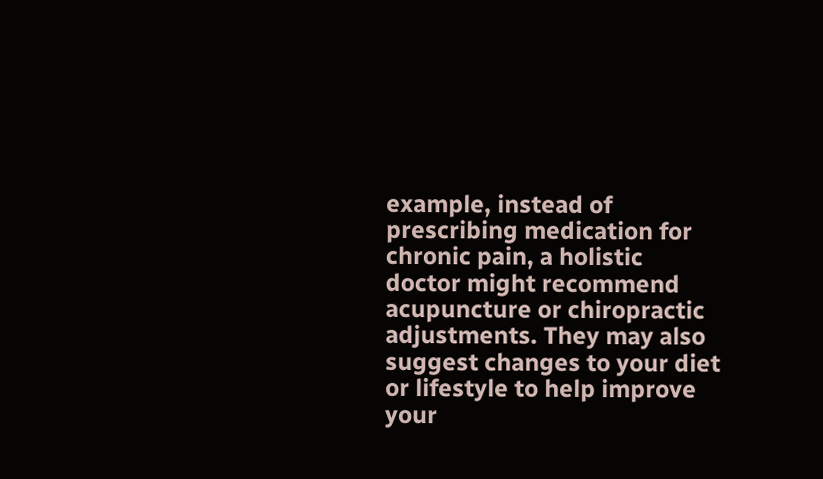example, instead of prescribing medication for chronic pain, a holistic doctor might recommend acupuncture or chiropractic adjustments. They may also suggest changes to your diet or lifestyle to help improve your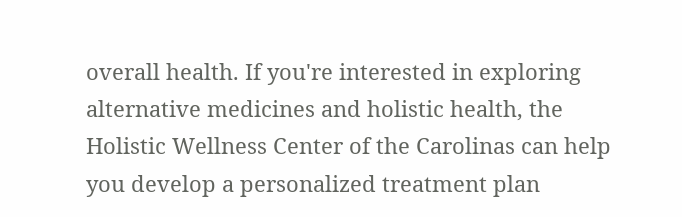overall health. If you're interested in exploring alternative medicines and holistic health, the Holistic Wellness Center of the Carolinas can help you develop a personalized treatment plan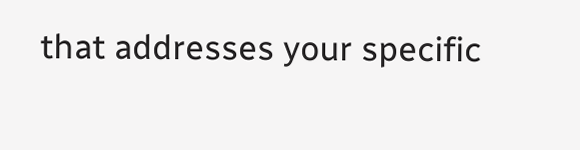that addresses your specific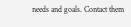needs and goals. Contact them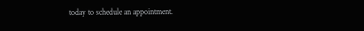today to schedule an appointment.